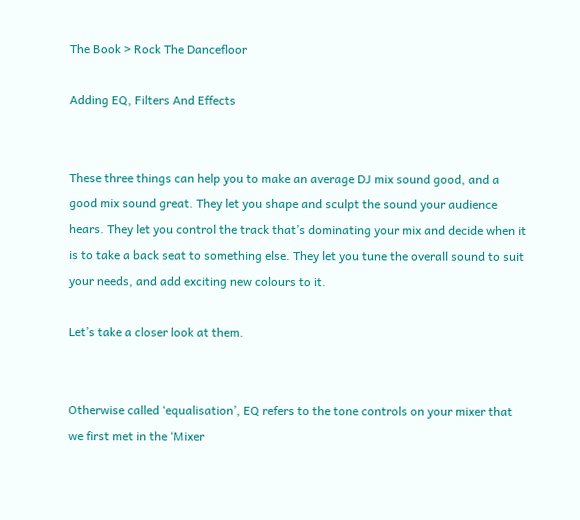The Book > Rock The Dancefloor

Adding EQ, Filters And Effects


These three things can help you to make an average DJ mix sound good, and a good mix sound great. They let you shape and sculpt the sound your audience hears. They let you control the track that’s dominating your mix and decide when it is to take a back seat to something else. They let you tune the overall sound to suit your needs, and add exciting new colours to it.

Let’s take a closer look at them.


Otherwise called ‘equalisation’, EQ refers to the tone controls on your mixer that we first met in the ‘Mixer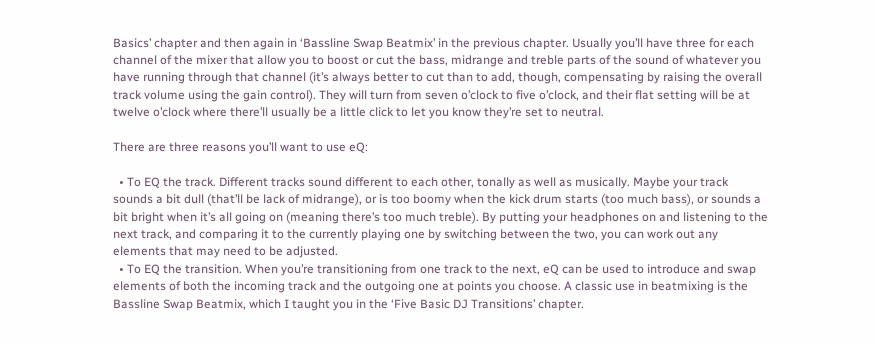Basics’ chapter and then again in ‘Bassline Swap Beatmix’ in the previous chapter. Usually you’ll have three for each channel of the mixer that allow you to boost or cut the bass, midrange and treble parts of the sound of whatever you have running through that channel (it’s always better to cut than to add, though, compensating by raising the overall track volume using the gain control). They will turn from seven o’clock to five o’clock, and their flat setting will be at twelve o’clock where there’ll usually be a little click to let you know they’re set to neutral.

There are three reasons you’ll want to use eQ:

  • To EQ the track. Different tracks sound different to each other, tonally as well as musically. Maybe your track sounds a bit dull (that’ll be lack of midrange), or is too boomy when the kick drum starts (too much bass), or sounds a bit bright when it’s all going on (meaning there’s too much treble). By putting your headphones on and listening to the next track, and comparing it to the currently playing one by switching between the two, you can work out any elements that may need to be adjusted.
  • To EQ the transition. When you’re transitioning from one track to the next, eQ can be used to introduce and swap elements of both the incoming track and the outgoing one at points you choose. A classic use in beatmixing is the Bassline Swap Beatmix, which I taught you in the ‘Five Basic DJ Transitions’ chapter.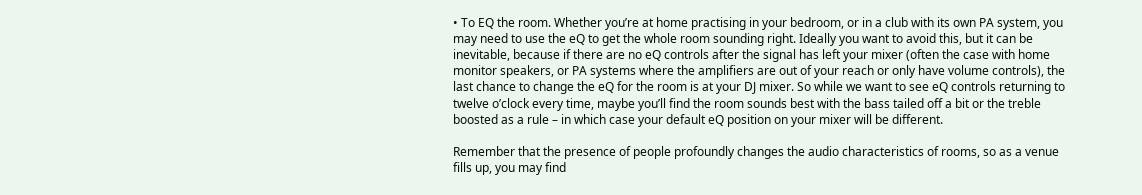• To EQ the room. Whether you’re at home practising in your bedroom, or in a club with its own PA system, you may need to use the eQ to get the whole room sounding right. Ideally you want to avoid this, but it can be inevitable, because if there are no eQ controls after the signal has left your mixer (often the case with home monitor speakers, or PA systems where the amplifiers are out of your reach or only have volume controls), the last chance to change the eQ for the room is at your DJ mixer. So while we want to see eQ controls returning to twelve o’clock every time, maybe you’ll find the room sounds best with the bass tailed off a bit or the treble boosted as a rule – in which case your default eQ position on your mixer will be different.

Remember that the presence of people profoundly changes the audio characteristics of rooms, so as a venue fills up, you may find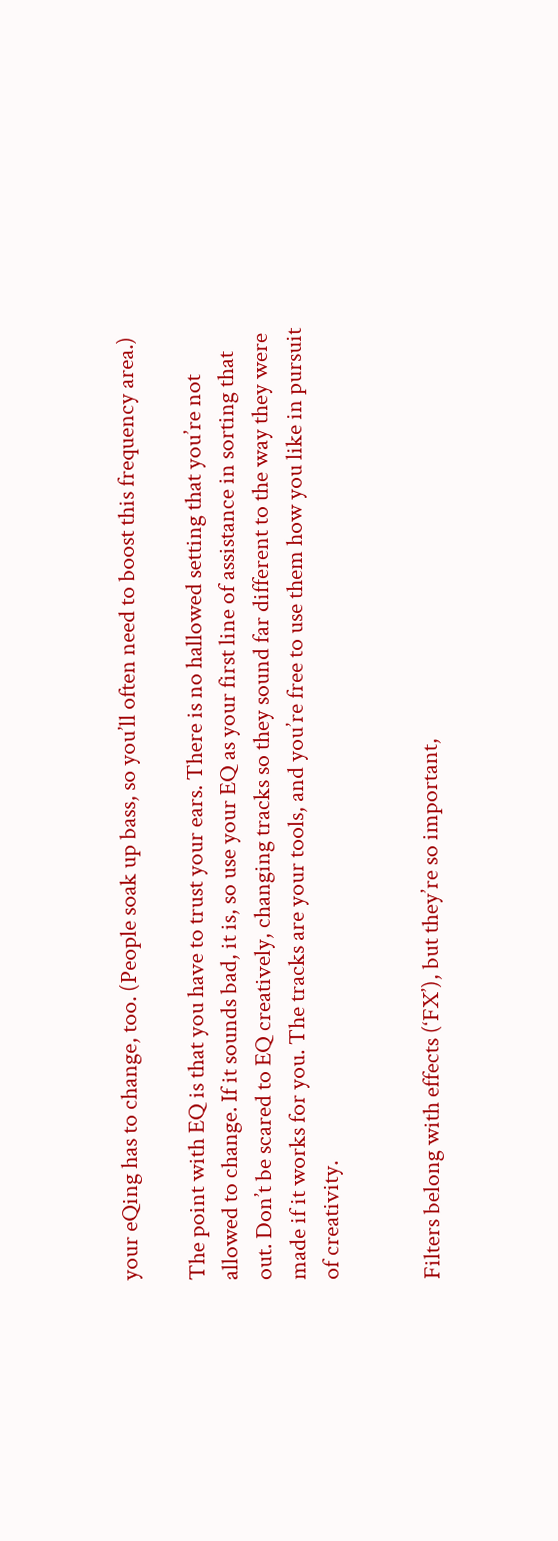your eQing has to change, too. (People soak up bass, so you’ll often need to boost this frequency area.)

The point with EQ is that you have to trust your ears. There is no hallowed setting that you’re not allowed to change. If it sounds bad, it is, so use your EQ as your first line of assistance in sorting that out. Don’t be scared to EQ creatively, changing tracks so they sound far different to the way they were made if it works for you. The tracks are your tools, and you’re free to use them how you like in pursuit of creativity.


Filters belong with effects (‘FX’), but they’re so important,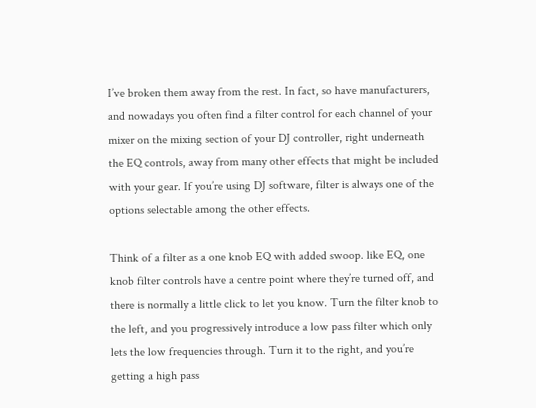I’ve broken them away from the rest. In fact, so have manufacturers, and nowadays you often find a filter control for each channel of your mixer on the mixing section of your DJ controller, right underneath the EQ controls, away from many other effects that might be included with your gear. If you’re using DJ software, filter is always one of the options selectable among the other effects.

Think of a filter as a one knob EQ with added swoop. like EQ, one knob filter controls have a centre point where they’re turned off, and there is normally a little click to let you know. Turn the filter knob to the left, and you progressively introduce a low pass filter which only lets the low frequencies through. Turn it to the right, and you’re getting a high pass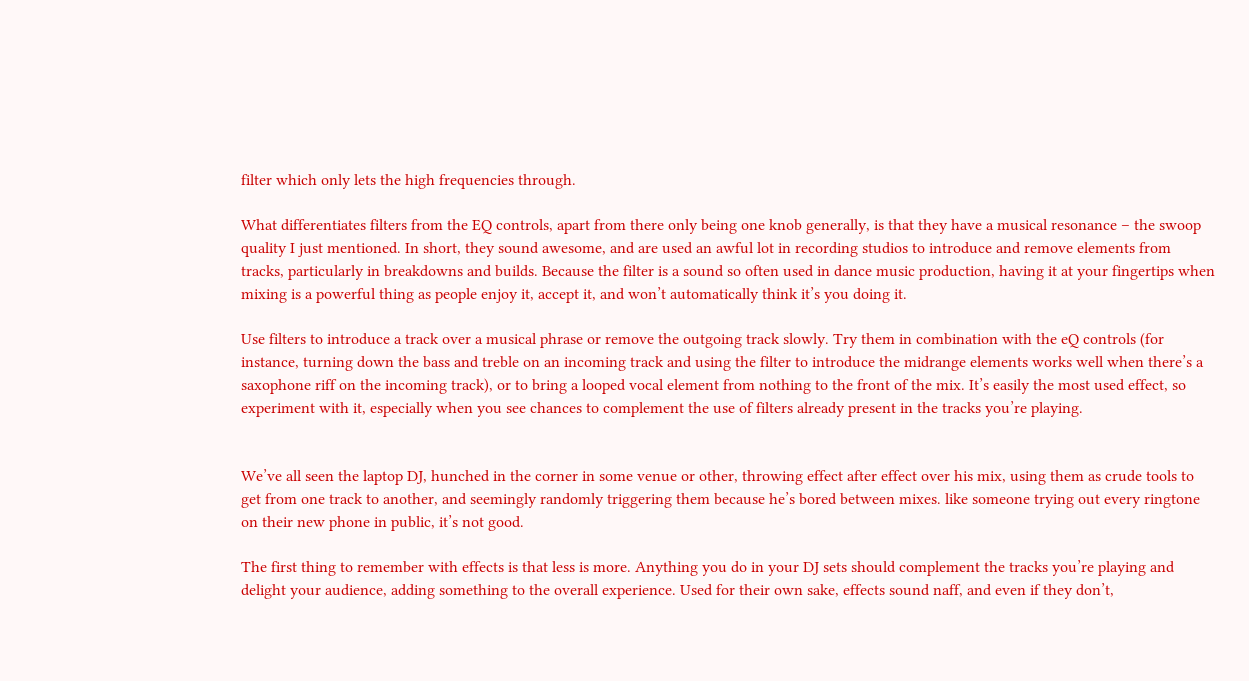filter which only lets the high frequencies through.

What differentiates filters from the EQ controls, apart from there only being one knob generally, is that they have a musical resonance – the swoop quality I just mentioned. In short, they sound awesome, and are used an awful lot in recording studios to introduce and remove elements from tracks, particularly in breakdowns and builds. Because the filter is a sound so often used in dance music production, having it at your fingertips when mixing is a powerful thing as people enjoy it, accept it, and won’t automatically think it’s you doing it.

Use filters to introduce a track over a musical phrase or remove the outgoing track slowly. Try them in combination with the eQ controls (for instance, turning down the bass and treble on an incoming track and using the filter to introduce the midrange elements works well when there’s a saxophone riff on the incoming track), or to bring a looped vocal element from nothing to the front of the mix. It’s easily the most used effect, so experiment with it, especially when you see chances to complement the use of filters already present in the tracks you’re playing.


We’ve all seen the laptop DJ, hunched in the corner in some venue or other, throwing effect after effect over his mix, using them as crude tools to get from one track to another, and seemingly randomly triggering them because he’s bored between mixes. like someone trying out every ringtone on their new phone in public, it’s not good.

The first thing to remember with effects is that less is more. Anything you do in your DJ sets should complement the tracks you’re playing and delight your audience, adding something to the overall experience. Used for their own sake, effects sound naff, and even if they don’t,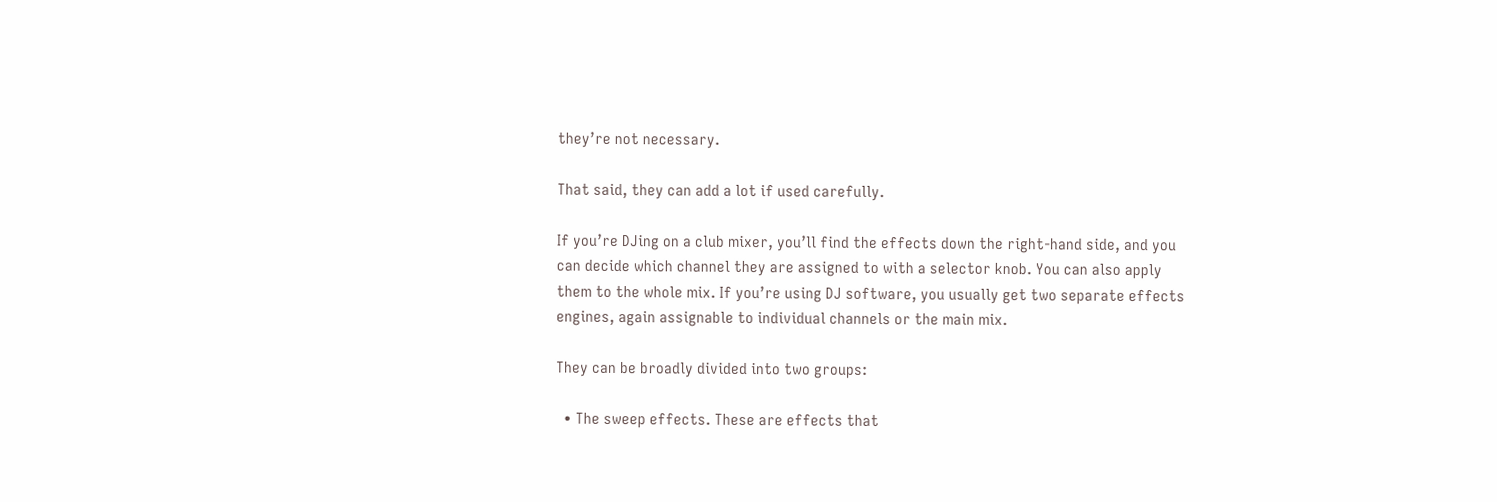they’re not necessary.

That said, they can add a lot if used carefully.

If you’re DJing on a club mixer, you’ll find the effects down the right-hand side, and you can decide which channel they are assigned to with a selector knob. You can also apply them to the whole mix. If you’re using DJ software, you usually get two separate effects engines, again assignable to individual channels or the main mix.

They can be broadly divided into two groups:

  • The sweep effects. These are effects that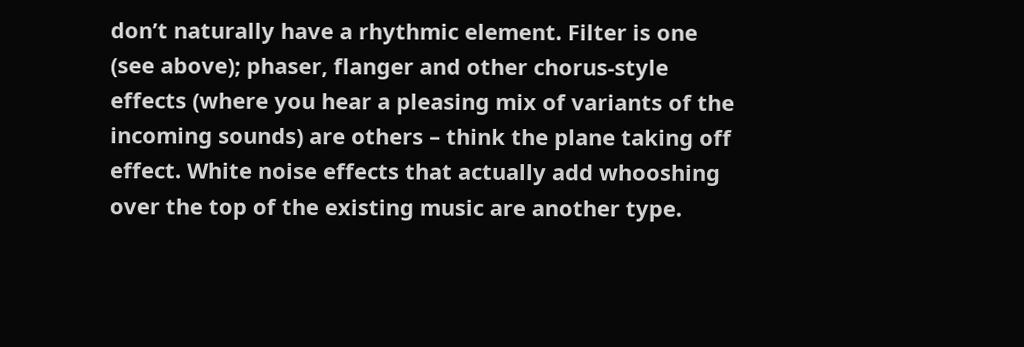don’t naturally have a rhythmic element. Filter is one (see above); phaser, flanger and other chorus-style effects (where you hear a pleasing mix of variants of the incoming sounds) are others – think the plane taking off effect. White noise effects that actually add whooshing over the top of the existing music are another type.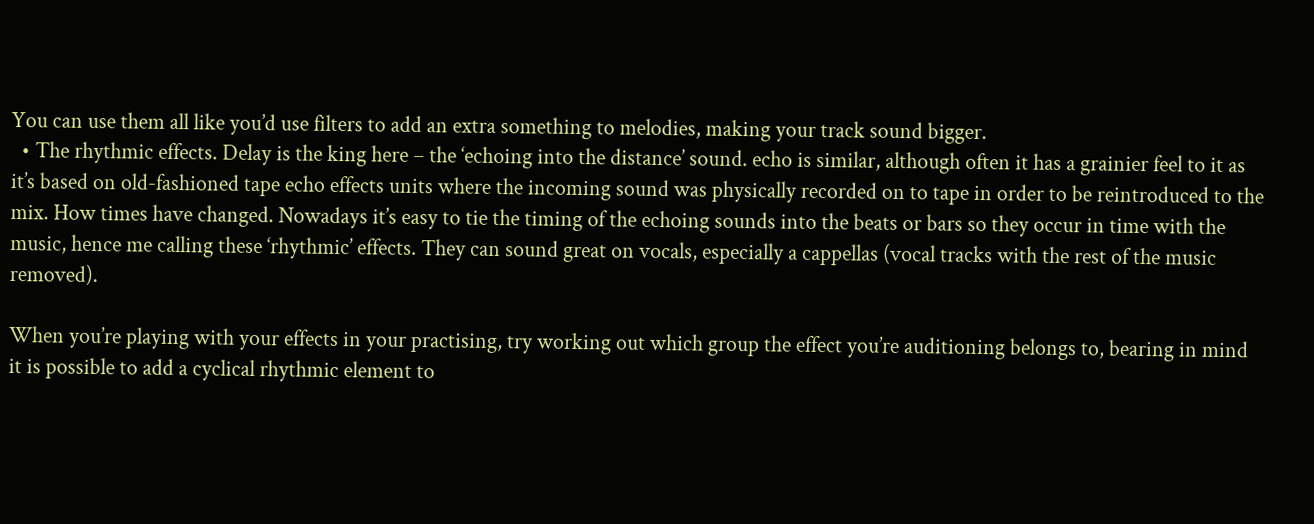You can use them all like you’d use filters to add an extra something to melodies, making your track sound bigger.
  • The rhythmic effects. Delay is the king here – the ‘echoing into the distance’ sound. echo is similar, although often it has a grainier feel to it as it’s based on old-fashioned tape echo effects units where the incoming sound was physically recorded on to tape in order to be reintroduced to the mix. How times have changed. Nowadays it’s easy to tie the timing of the echoing sounds into the beats or bars so they occur in time with the music, hence me calling these ‘rhythmic’ effects. They can sound great on vocals, especially a cappellas (vocal tracks with the rest of the music removed).

When you’re playing with your effects in your practising, try working out which group the effect you’re auditioning belongs to, bearing in mind it is possible to add a cyclical rhythmic element to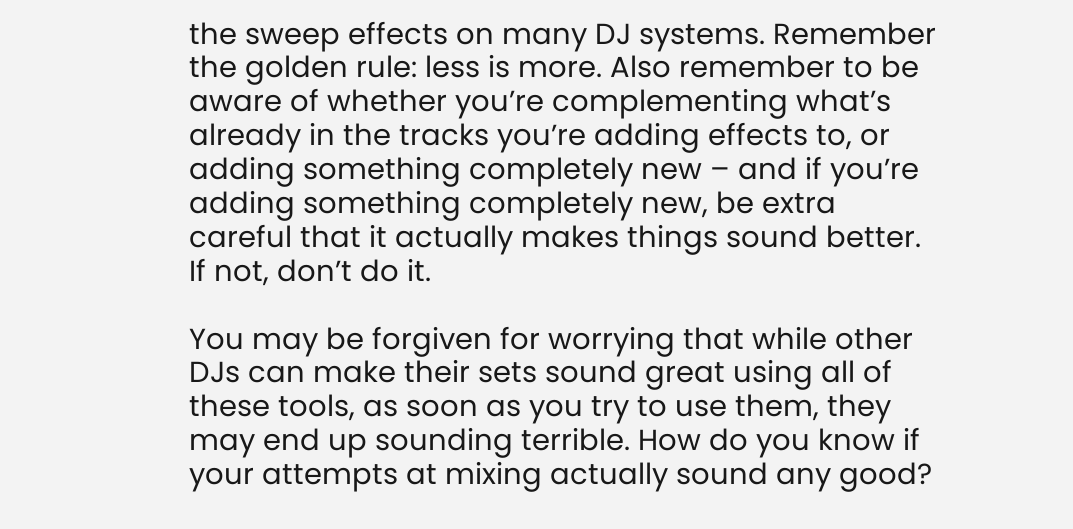the sweep effects on many DJ systems. Remember the golden rule: less is more. Also remember to be aware of whether you’re complementing what’s already in the tracks you’re adding effects to, or adding something completely new – and if you’re adding something completely new, be extra careful that it actually makes things sound better. If not, don’t do it.

You may be forgiven for worrying that while other DJs can make their sets sound great using all of these tools, as soon as you try to use them, they may end up sounding terrible. How do you know if your attempts at mixing actually sound any good?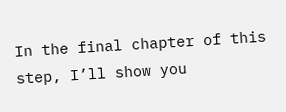In the final chapter of this step, I’ll show you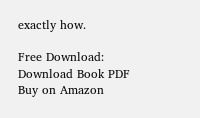exactly how.

Free Download:
Download Book PDF
Buy on Amazon